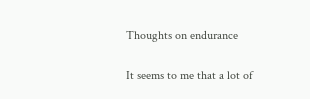Thoughts on endurance

It seems to me that a lot of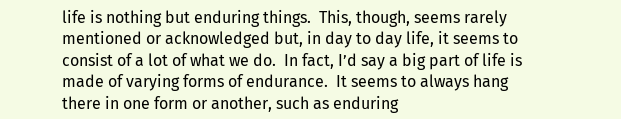life is nothing but enduring things.  This, though, seems rarely mentioned or acknowledged but, in day to day life, it seems to consist of a lot of what we do.  In fact, I’d say a big part of life is made of varying forms of endurance.  It seems to always hang there in one form or another, such as enduring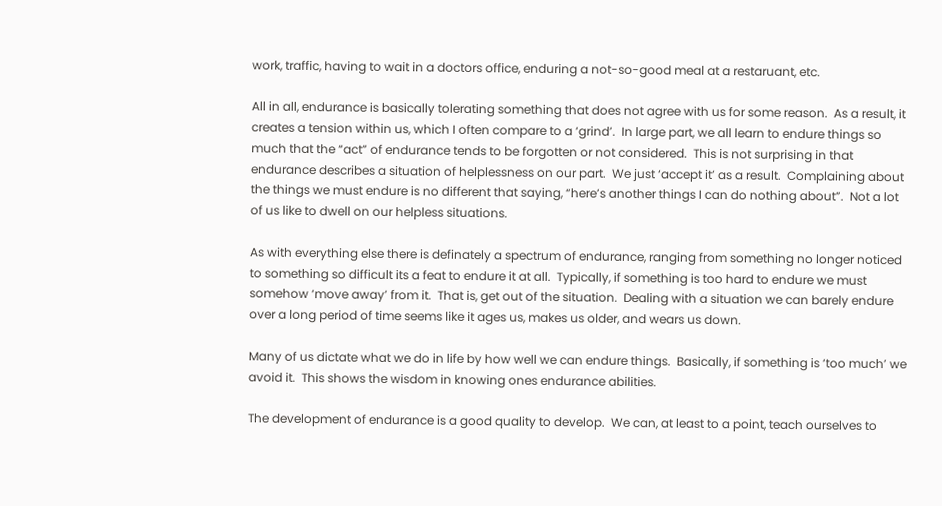work, traffic, having to wait in a doctors office, enduring a not-so-good meal at a restaruant, etc.

All in all, endurance is basically tolerating something that does not agree with us for some reason.  As a result, it creates a tension within us, which I often compare to a ‘grind’.  In large part, we all learn to endure things so much that the “act” of endurance tends to be forgotten or not considered.  This is not surprising in that endurance describes a situation of helplessness on our part.  We just ‘accept it’ as a result.  Complaining about the things we must endure is no different that saying, “here’s another things I can do nothing about”.  Not a lot of us like to dwell on our helpless situations.

As with everything else there is definately a spectrum of endurance, ranging from something no longer noticed to something so difficult its a feat to endure it at all.  Typically, if something is too hard to endure we must somehow ‘move away’ from it.  That is, get out of the situation.  Dealing with a situation we can barely endure over a long period of time seems like it ages us, makes us older, and wears us down.

Many of us dictate what we do in life by how well we can endure things.  Basically, if something is ‘too much’ we avoid it.  This shows the wisdom in knowing ones endurance abilities.

The development of endurance is a good quality to develop.  We can, at least to a point, teach ourselves to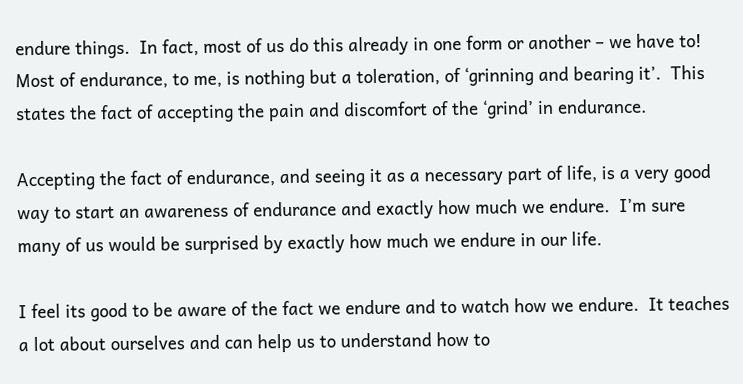endure things.  In fact, most of us do this already in one form or another – we have to!  Most of endurance, to me, is nothing but a toleration, of ‘grinning and bearing it’.  This states the fact of accepting the pain and discomfort of the ‘grind’ in endurance.

Accepting the fact of endurance, and seeing it as a necessary part of life, is a very good way to start an awareness of endurance and exactly how much we endure.  I’m sure many of us would be surprised by exactly how much we endure in our life.

I feel its good to be aware of the fact we endure and to watch how we endure.  It teaches a lot about ourselves and can help us to understand how to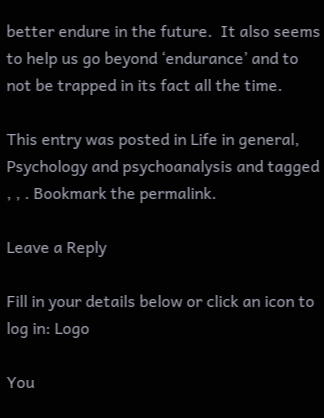better endure in the future.  It also seems to help us go beyond ‘endurance’ and to not be trapped in its fact all the time.

This entry was posted in Life in general, Psychology and psychoanalysis and tagged , , . Bookmark the permalink.

Leave a Reply

Fill in your details below or click an icon to log in: Logo

You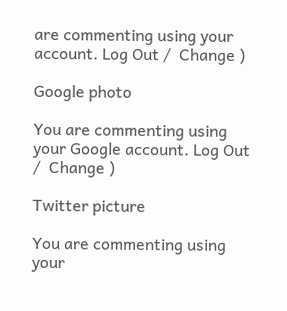are commenting using your account. Log Out /  Change )

Google photo

You are commenting using your Google account. Log Out /  Change )

Twitter picture

You are commenting using your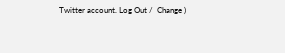Twitter account. Log Out /  Change )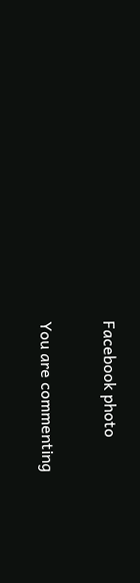Facebook photo

You are commenting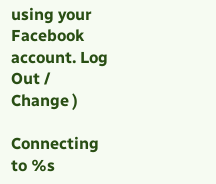using your Facebook account. Log Out /  Change )

Connecting to %s